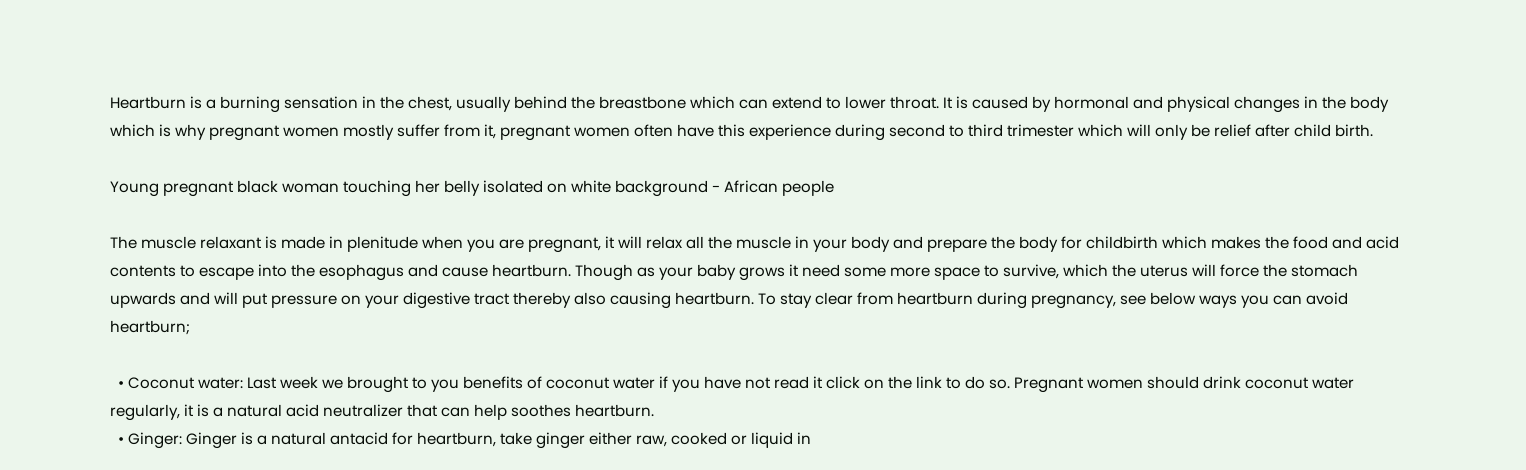Heartburn is a burning sensation in the chest, usually behind the breastbone which can extend to lower throat. It is caused by hormonal and physical changes in the body which is why pregnant women mostly suffer from it, pregnant women often have this experience during second to third trimester which will only be relief after child birth.

Young pregnant black woman touching her belly isolated on white background - African people

The muscle relaxant is made in plenitude when you are pregnant, it will relax all the muscle in your body and prepare the body for childbirth which makes the food and acid contents to escape into the esophagus and cause heartburn. Though as your baby grows it need some more space to survive, which the uterus will force the stomach upwards and will put pressure on your digestive tract thereby also causing heartburn. To stay clear from heartburn during pregnancy, see below ways you can avoid heartburn;

  • Coconut water: Last week we brought to you benefits of coconut water if you have not read it click on the link to do so. Pregnant women should drink coconut water regularly, it is a natural acid neutralizer that can help soothes heartburn.
  • Ginger: Ginger is a natural antacid for heartburn, take ginger either raw, cooked or liquid in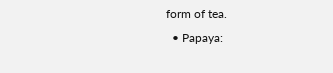form of tea.
  • Papaya: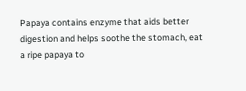Papaya contains enzyme that aids better digestion and helps soothe the stomach, eat a ripe papaya to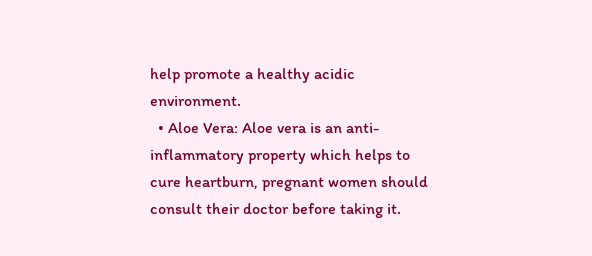help promote a healthy acidic environment.
  • Aloe Vera: Aloe vera is an anti-inflammatory property which helps to cure heartburn, pregnant women should consult their doctor before taking it.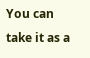You can take it as a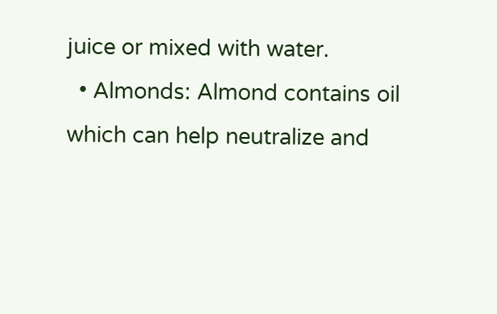juice or mixed with water.
  • Almonds: Almond contains oil which can help neutralize and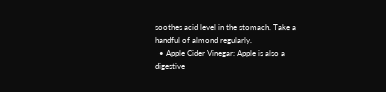soothes acid level in the stomach. Take a handful of almond regularly.
  • Apple Cider Vinegar: Apple is also a digestive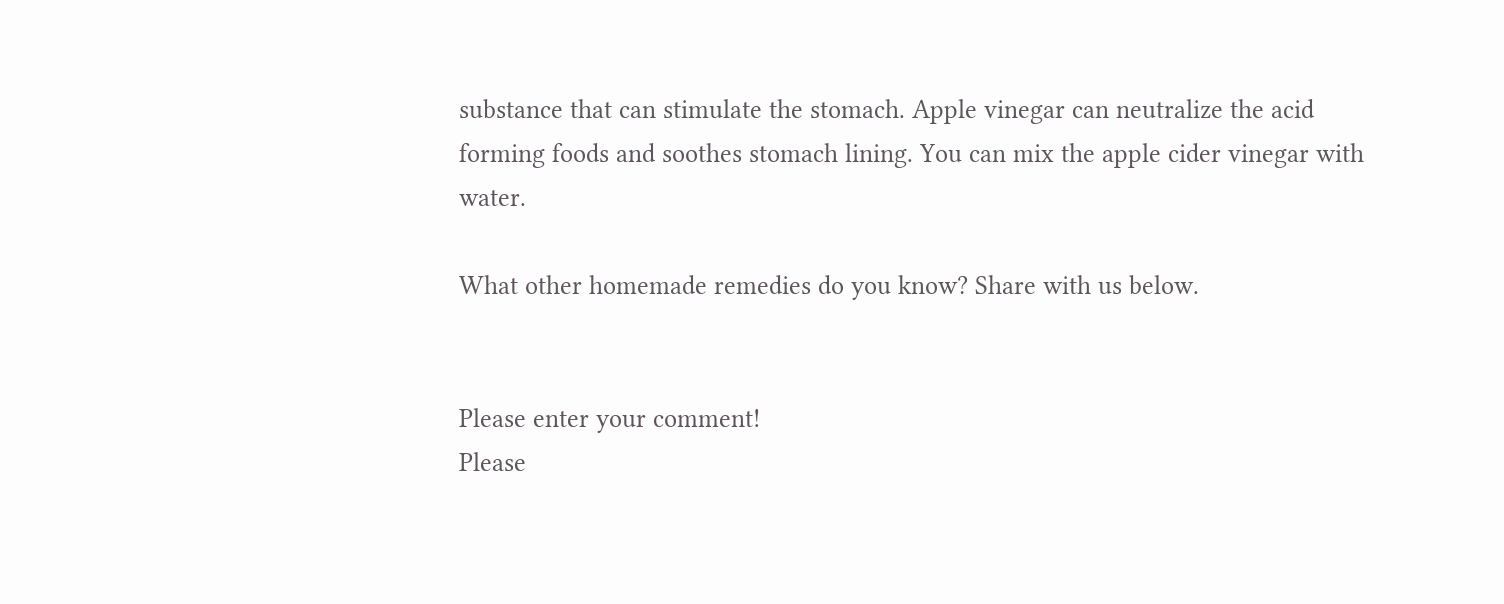substance that can stimulate the stomach. Apple vinegar can neutralize the acid forming foods and soothes stomach lining. You can mix the apple cider vinegar with water.

What other homemade remedies do you know? Share with us below.


Please enter your comment!
Please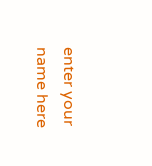enter your name here